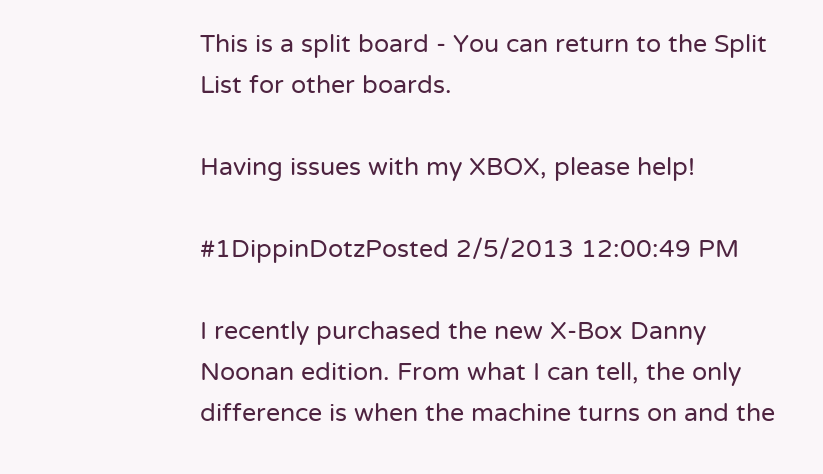This is a split board - You can return to the Split List for other boards.

Having issues with my XBOX, please help!

#1DippinDotzPosted 2/5/2013 12:00:49 PM

I recently purchased the new X-Box Danny Noonan edition. From what I can tell, the only difference is when the machine turns on and the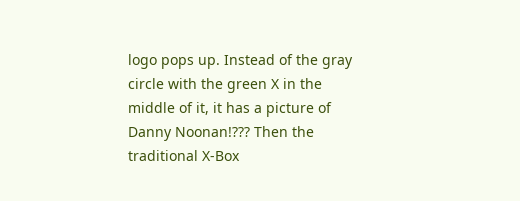logo pops up. Instead of the gray circle with the green X in the middle of it, it has a picture of Danny Noonan!??? Then the traditional X-Box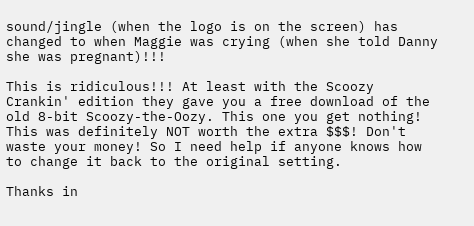sound/jingle (when the logo is on the screen) has changed to when Maggie was crying (when she told Danny she was pregnant)!!!

This is ridiculous!!! At least with the Scoozy Crankin' edition they gave you a free download of the old 8-bit Scoozy-the-Oozy. This one you get nothing! This was definitely NOT worth the extra $$$! Don't waste your money! So I need help if anyone knows how to change it back to the original setting.

Thanks in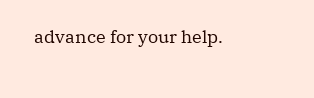advance for your help.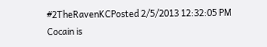#2TheRavenKCPosted 2/5/2013 12:32:05 PM
Cocain is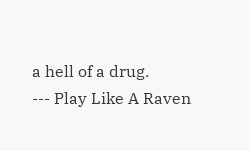a hell of a drug.
--- Play Like A Raven